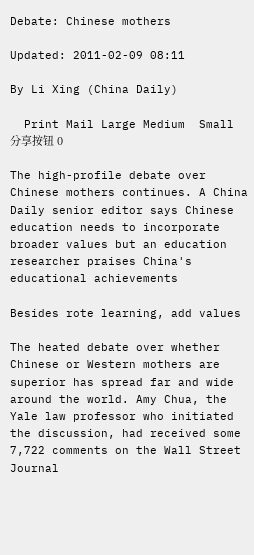Debate: Chinese mothers

Updated: 2011-02-09 08:11

By Li Xing (China Daily)

  Print Mail Large Medium  Small 分享按钮 0

The high-profile debate over Chinese mothers continues. A China Daily senior editor says Chinese education needs to incorporate broader values but an education researcher praises China's educational achievements

Besides rote learning, add values

The heated debate over whether Chinese or Western mothers are superior has spread far and wide around the world. Amy Chua, the Yale law professor who initiated the discussion, had received some 7,722 comments on the Wall Street Journal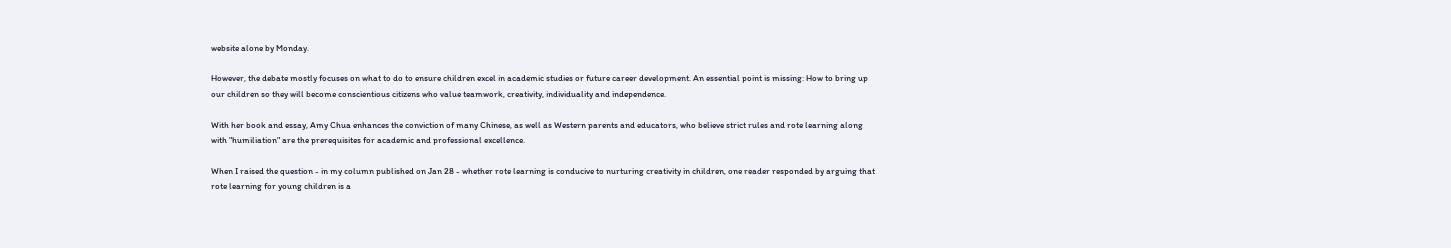website alone by Monday.

However, the debate mostly focuses on what to do to ensure children excel in academic studies or future career development. An essential point is missing: How to bring up our children so they will become conscientious citizens who value teamwork, creativity, individuality and independence.

With her book and essay, Amy Chua enhances the conviction of many Chinese, as well as Western parents and educators, who believe strict rules and rote learning along with "humiliation" are the prerequisites for academic and professional excellence.

When I raised the question - in my column published on Jan 28 - whether rote learning is conducive to nurturing creativity in children, one reader responded by arguing that rote learning for young children is a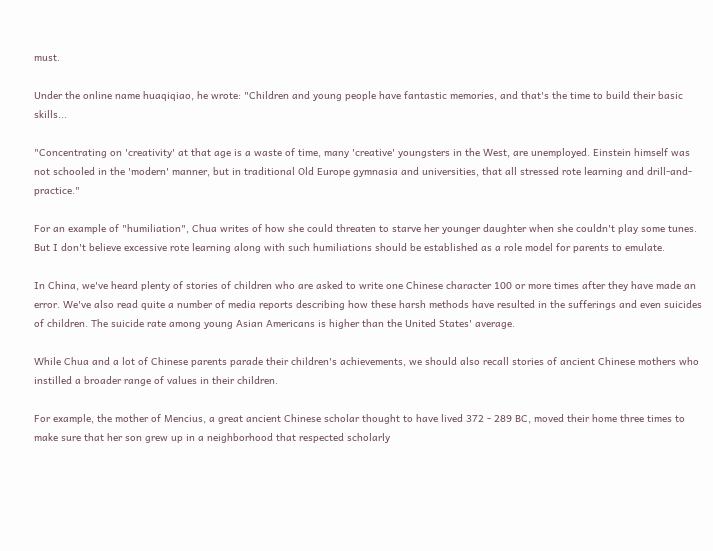must.

Under the online name huaqiqiao, he wrote: "Children and young people have fantastic memories, and that's the time to build their basic skills...

"Concentrating on 'creativity' at that age is a waste of time, many 'creative' youngsters in the West, are unemployed. Einstein himself was not schooled in the 'modern' manner, but in traditional Old Europe gymnasia and universities, that all stressed rote learning and drill-and-practice."

For an example of "humiliation", Chua writes of how she could threaten to starve her younger daughter when she couldn't play some tunes. But I don't believe excessive rote learning along with such humiliations should be established as a role model for parents to emulate.

In China, we've heard plenty of stories of children who are asked to write one Chinese character 100 or more times after they have made an error. We've also read quite a number of media reports describing how these harsh methods have resulted in the sufferings and even suicides of children. The suicide rate among young Asian Americans is higher than the United States' average.

While Chua and a lot of Chinese parents parade their children's achievements, we should also recall stories of ancient Chinese mothers who instilled a broader range of values in their children.

For example, the mother of Mencius, a great ancient Chinese scholar thought to have lived 372 - 289 BC, moved their home three times to make sure that her son grew up in a neighborhood that respected scholarly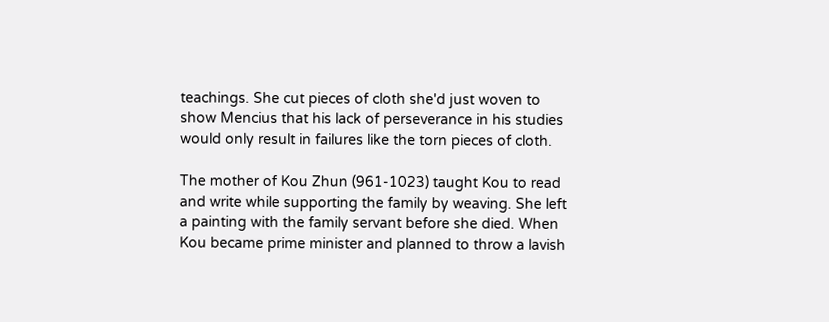teachings. She cut pieces of cloth she'd just woven to show Mencius that his lack of perseverance in his studies would only result in failures like the torn pieces of cloth.

The mother of Kou Zhun (961-1023) taught Kou to read and write while supporting the family by weaving. She left a painting with the family servant before she died. When Kou became prime minister and planned to throw a lavish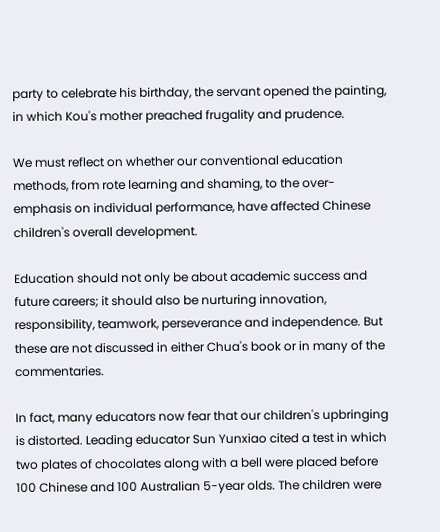party to celebrate his birthday, the servant opened the painting, in which Kou's mother preached frugality and prudence.

We must reflect on whether our conventional education methods, from rote learning and shaming, to the over-emphasis on individual performance, have affected Chinese children's overall development.

Education should not only be about academic success and future careers; it should also be nurturing innovation, responsibility, teamwork, perseverance and independence. But these are not discussed in either Chua's book or in many of the commentaries.

In fact, many educators now fear that our children's upbringing is distorted. Leading educator Sun Yunxiao cited a test in which two plates of chocolates along with a bell were placed before 100 Chinese and 100 Australian 5-year olds. The children were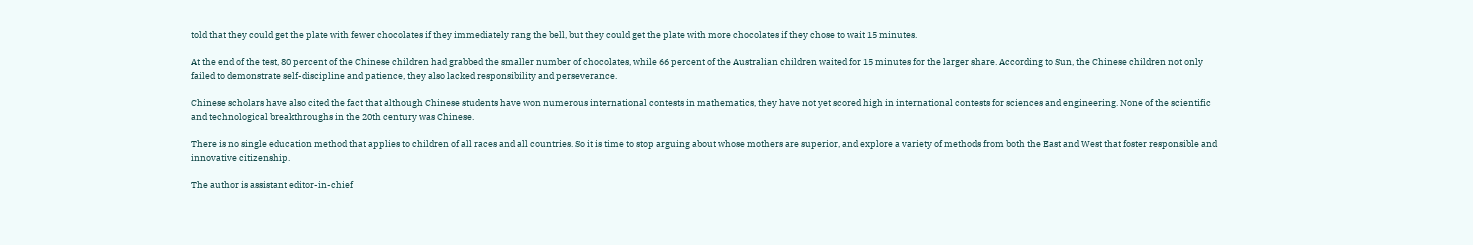told that they could get the plate with fewer chocolates if they immediately rang the bell, but they could get the plate with more chocolates if they chose to wait 15 minutes.

At the end of the test, 80 percent of the Chinese children had grabbed the smaller number of chocolates, while 66 percent of the Australian children waited for 15 minutes for the larger share. According to Sun, the Chinese children not only failed to demonstrate self-discipline and patience, they also lacked responsibility and perseverance.

Chinese scholars have also cited the fact that although Chinese students have won numerous international contests in mathematics, they have not yet scored high in international contests for sciences and engineering. None of the scientific and technological breakthroughs in the 20th century was Chinese.

There is no single education method that applies to children of all races and all countries. So it is time to stop arguing about whose mothers are superior, and explore a variety of methods from both the East and West that foster responsible and innovative citizenship.

The author is assistant editor-in-chief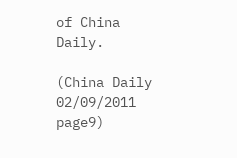of China Daily.

(China Daily 02/09/2011 page9)